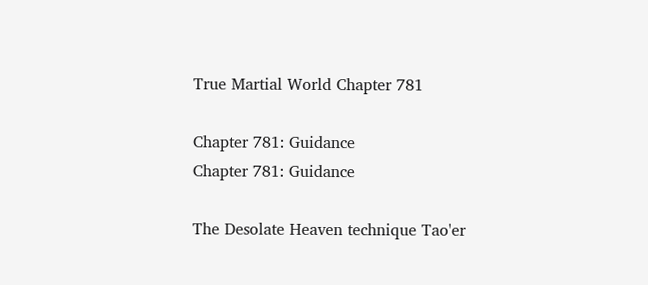True Martial World Chapter 781

Chapter 781: Guidance
Chapter 781: Guidance

The Desolate Heaven technique Tao'er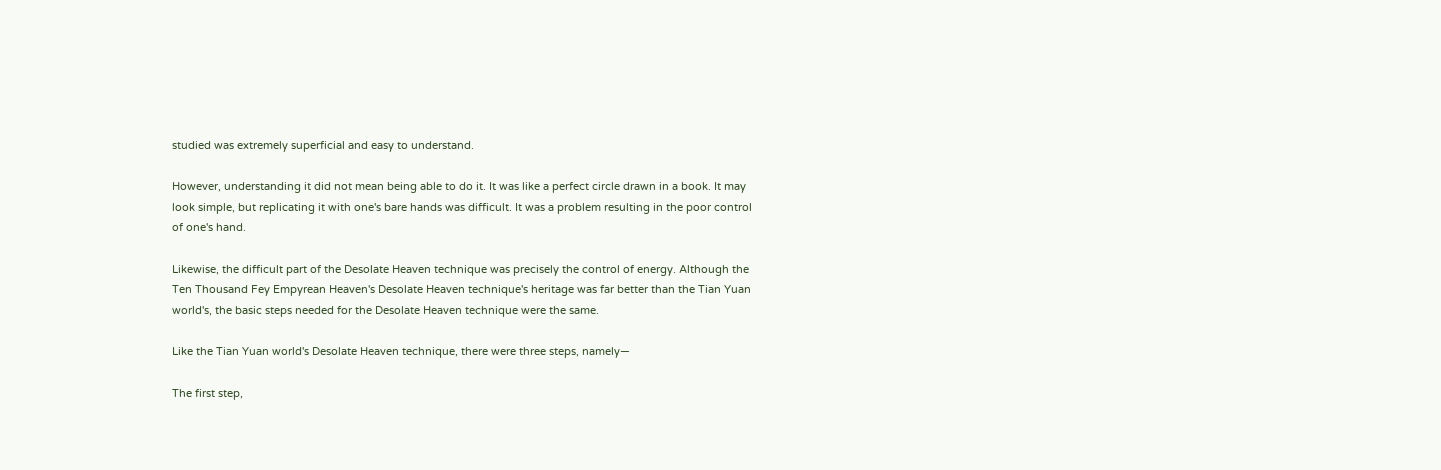studied was extremely superficial and easy to understand.

However, understanding it did not mean being able to do it. It was like a perfect circle drawn in a book. It may look simple, but replicating it with one's bare hands was difficult. It was a problem resulting in the poor control of one's hand.

Likewise, the difficult part of the Desolate Heaven technique was precisely the control of energy. Although the Ten Thousand Fey Empyrean Heaven's Desolate Heaven technique's heritage was far better than the Tian Yuan world's, the basic steps needed for the Desolate Heaven technique were the same.

Like the Tian Yuan world's Desolate Heaven technique, there were three steps, namely—

The first step,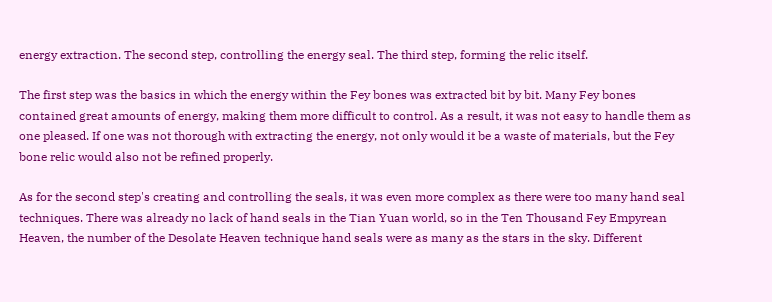energy extraction. The second step, controlling the energy seal. The third step, forming the relic itself.

The first step was the basics in which the energy within the Fey bones was extracted bit by bit. Many Fey bones contained great amounts of energy, making them more difficult to control. As a result, it was not easy to handle them as one pleased. If one was not thorough with extracting the energy, not only would it be a waste of materials, but the Fey bone relic would also not be refined properly.

As for the second step's creating and controlling the seals, it was even more complex as there were too many hand seal techniques. There was already no lack of hand seals in the Tian Yuan world, so in the Ten Thousand Fey Empyrean Heaven, the number of the Desolate Heaven technique hand seals were as many as the stars in the sky. Different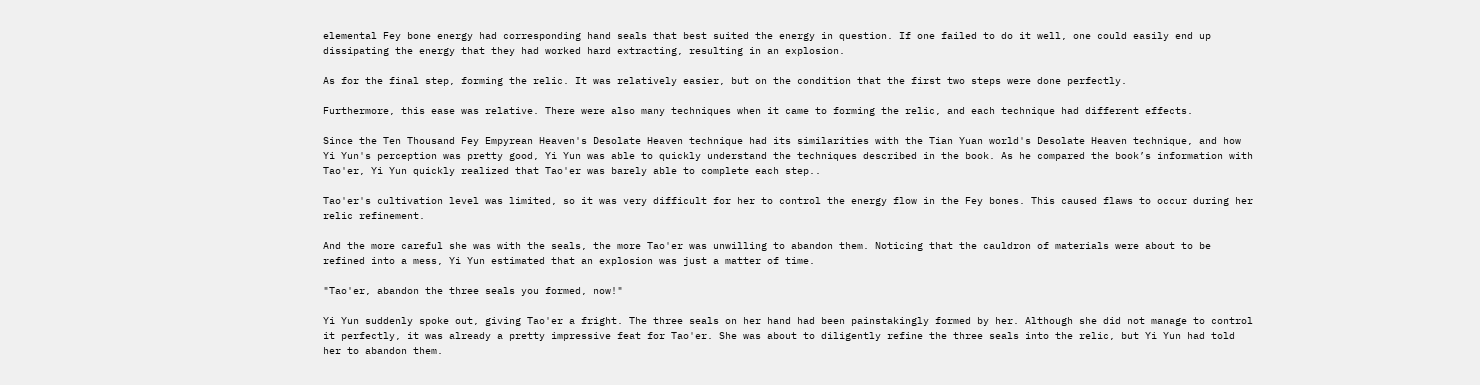elemental Fey bone energy had corresponding hand seals that best suited the energy in question. If one failed to do it well, one could easily end up dissipating the energy that they had worked hard extracting, resulting in an explosion.

As for the final step, forming the relic. It was relatively easier, but on the condition that the first two steps were done perfectly.

Furthermore, this ease was relative. There were also many techniques when it came to forming the relic, and each technique had different effects.

Since the Ten Thousand Fey Empyrean Heaven's Desolate Heaven technique had its similarities with the Tian Yuan world's Desolate Heaven technique, and how Yi Yun's perception was pretty good, Yi Yun was able to quickly understand the techniques described in the book. As he compared the book’s information with Tao'er, Yi Yun quickly realized that Tao'er was barely able to complete each step..

Tao'er's cultivation level was limited, so it was very difficult for her to control the energy flow in the Fey bones. This caused flaws to occur during her relic refinement.

And the more careful she was with the seals, the more Tao'er was unwilling to abandon them. Noticing that the cauldron of materials were about to be refined into a mess, Yi Yun estimated that an explosion was just a matter of time.

"Tao'er, abandon the three seals you formed, now!"

Yi Yun suddenly spoke out, giving Tao'er a fright. The three seals on her hand had been painstakingly formed by her. Although she did not manage to control it perfectly, it was already a pretty impressive feat for Tao'er. She was about to diligently refine the three seals into the relic, but Yi Yun had told her to abandon them.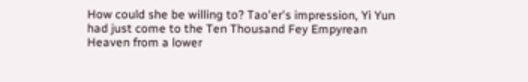How could she be willing to? Tao'er's impression, Yi Yun had just come to the Ten Thousand Fey Empyrean Heaven from a lower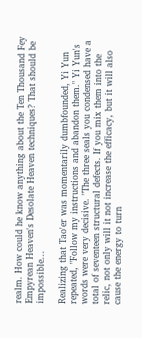realm. How could he know anything about the Ten Thousand Fey Empyrean Heaven's Desolate Heaven techniques? That should be impossible...

Realizing that Tao'er was momentarily dumbfounded, Yi Yun repeated, "Follow my instructions and abandon them." Yi Yun's words were very decisive. "The three seals you condensed have a total of seventeen structural defects. If you mix them into the relic, not only will it not increase the efficacy, but it will also cause the energy to turn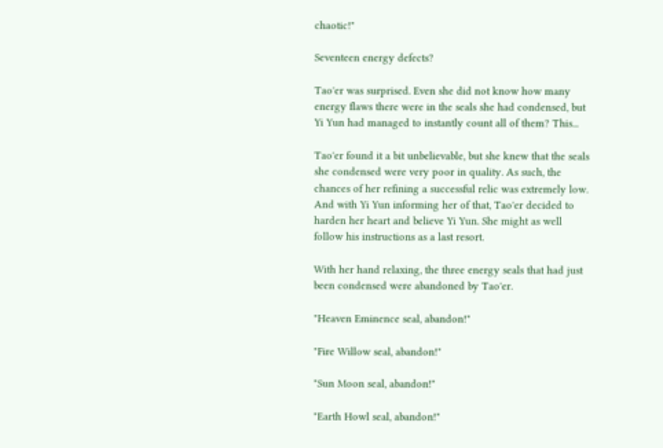chaotic!"

Seventeen energy defects?

Tao'er was surprised. Even she did not know how many energy flaws there were in the seals she had condensed, but Yi Yun had managed to instantly count all of them? This...

Tao'er found it a bit unbelievable, but she knew that the seals she condensed were very poor in quality. As such, the chances of her refining a successful relic was extremely low. And with Yi Yun informing her of that, Tao'er decided to harden her heart and believe Yi Yun. She might as well follow his instructions as a last resort.

With her hand relaxing, the three energy seals that had just been condensed were abandoned by Tao'er.

"Heaven Eminence seal, abandon!"

"Fire Willow seal, abandon!"

"Sun Moon seal, abandon!"

"Earth Howl seal, abandon!"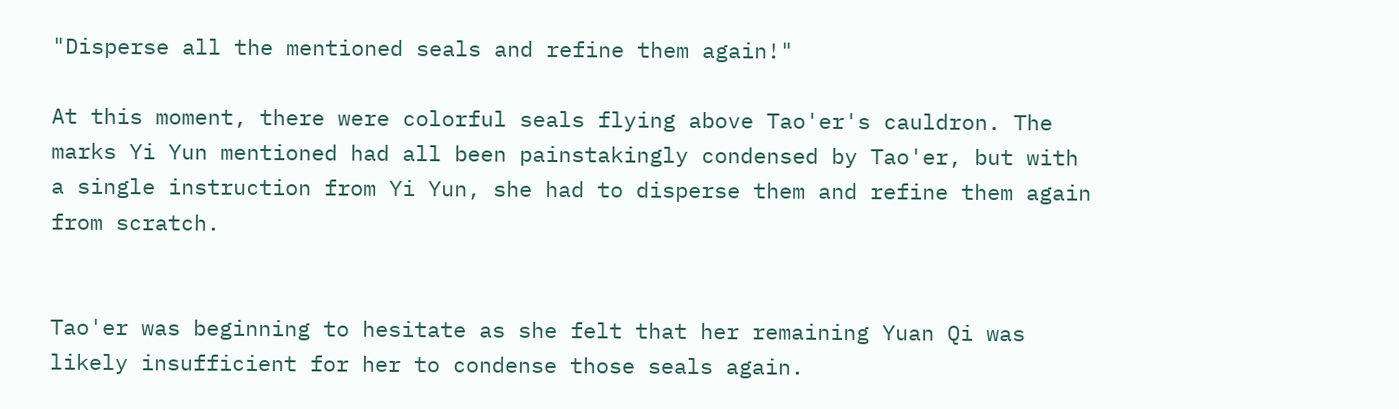"Disperse all the mentioned seals and refine them again!"

At this moment, there were colorful seals flying above Tao'er's cauldron. The marks Yi Yun mentioned had all been painstakingly condensed by Tao'er, but with a single instruction from Yi Yun, she had to disperse them and refine them again from scratch.


Tao'er was beginning to hesitate as she felt that her remaining Yuan Qi was likely insufficient for her to condense those seals again.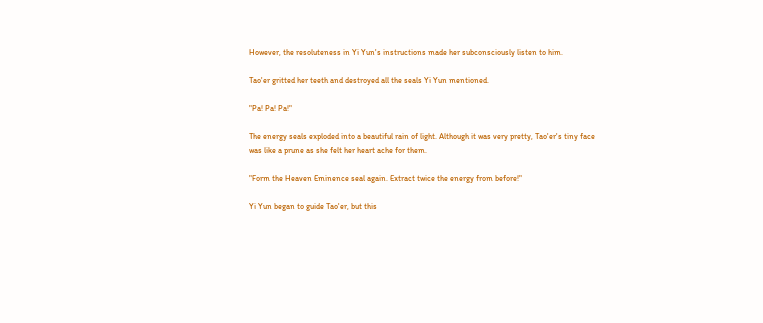However, the resoluteness in Yi Yun's instructions made her subconsciously listen to him.

Tao'er gritted her teeth and destroyed all the seals Yi Yun mentioned.

"Pa! Pa! Pa!"

The energy seals exploded into a beautiful rain of light. Although it was very pretty, Tao'er's tiny face was like a prune as she felt her heart ache for them.

"Form the Heaven Eminence seal again. Extract twice the energy from before!"

Yi Yun began to guide Tao'er, but this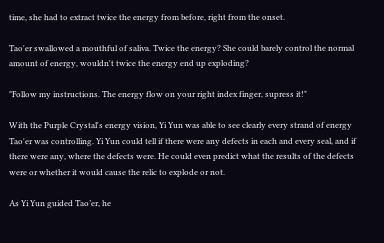time, she had to extract twice the energy from before, right from the onset.

Tao'er swallowed a mouthful of saliva. Twice the energy? She could barely control the normal amount of energy, wouldn't twice the energy end up exploding?

"Follow my instructions. The energy flow on your right index finger, supress it!"

With the Purple Crystal's energy vision, Yi Yun was able to see clearly every strand of energy Tao'er was controlling. Yi Yun could tell if there were any defects in each and every seal, and if there were any, where the defects were. He could even predict what the results of the defects were or whether it would cause the relic to explode or not.

As Yi Yun guided Tao’er, he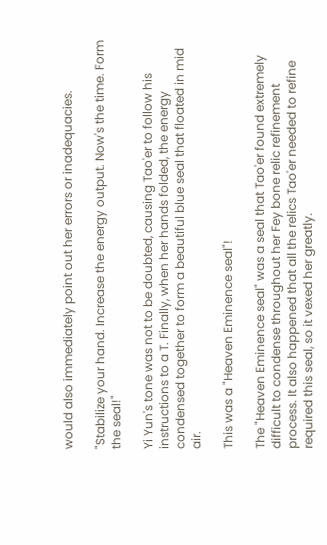would also immediately point out her errors or inadequacies.

"Stabilize your hand. Increase the energy output. Now's the time. Form the seal!"

Yi Yun's tone was not to be doubted, causing Tao'er to follow his instructions to a T. Finally, when her hands folded, the energy condensed together to form a beautiful blue seal that floated in mid air.

This was a "Heaven Eminence seal"!

The "Heaven Eminence seal" was a seal that Tao'er found extremely difficult to condense throughout her Fey bone relic refinement process. It also happened that all the relics Tao'er needed to refine required this seal, so it vexed her greatly.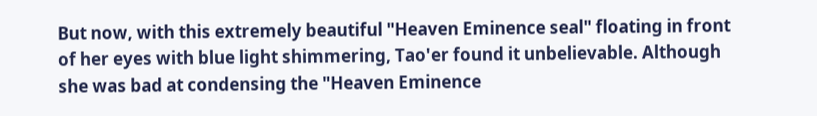But now, with this extremely beautiful "Heaven Eminence seal" floating in front of her eyes with blue light shimmering, Tao'er found it unbelievable. Although she was bad at condensing the "Heaven Eminence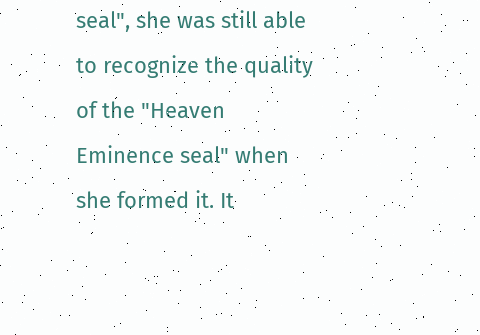seal", she was still able to recognize the quality of the "Heaven Eminence seal" when she formed it. It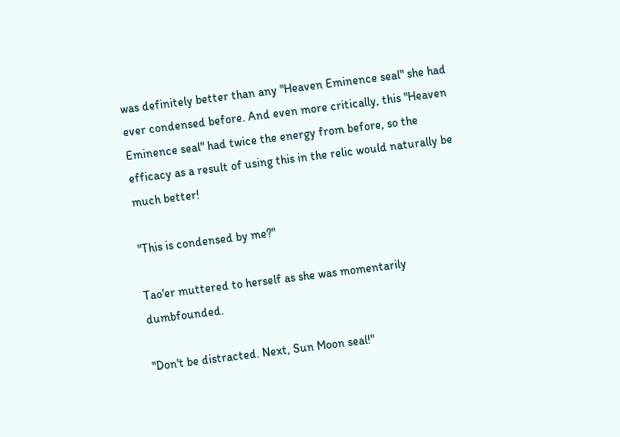was definitely better than any "Heaven Eminence seal" she had ever condensed before. And even more critically, this "Heaven Eminence seal" had twice the energy from before, so the efficacy as a result of using this in the relic would naturally be much better!

"This is condensed by me?"

Tao'er muttered to herself as she was momentarily dumbfounded.

"Don't be distracted. Next, Sun Moon seal!"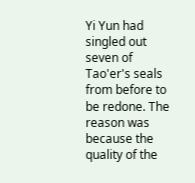Yi Yun had singled out seven of Tao'er's seals from before to be redone. The reason was because the quality of the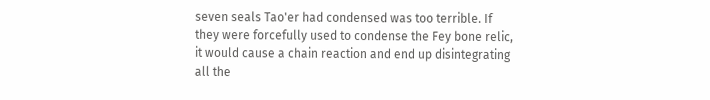seven seals Tao'er had condensed was too terrible. If they were forcefully used to condense the Fey bone relic, it would cause a chain reaction and end up disintegrating all the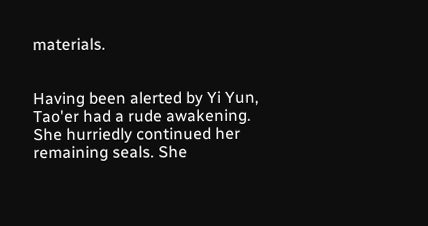materials.


Having been alerted by Yi Yun, Tao'er had a rude awakening. She hurriedly continued her remaining seals. She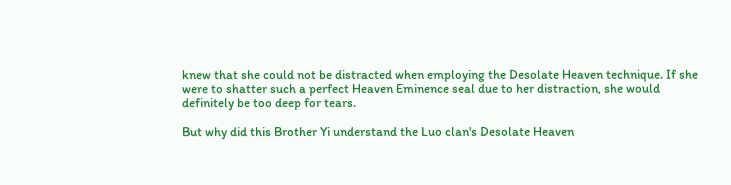knew that she could not be distracted when employing the Desolate Heaven technique. If she were to shatter such a perfect Heaven Eminence seal due to her distraction, she would definitely be too deep for tears.

But why did this Brother Yi understand the Luo clan's Desolate Heaven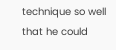technique so well that he could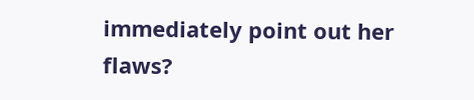immediately point out her flaws?